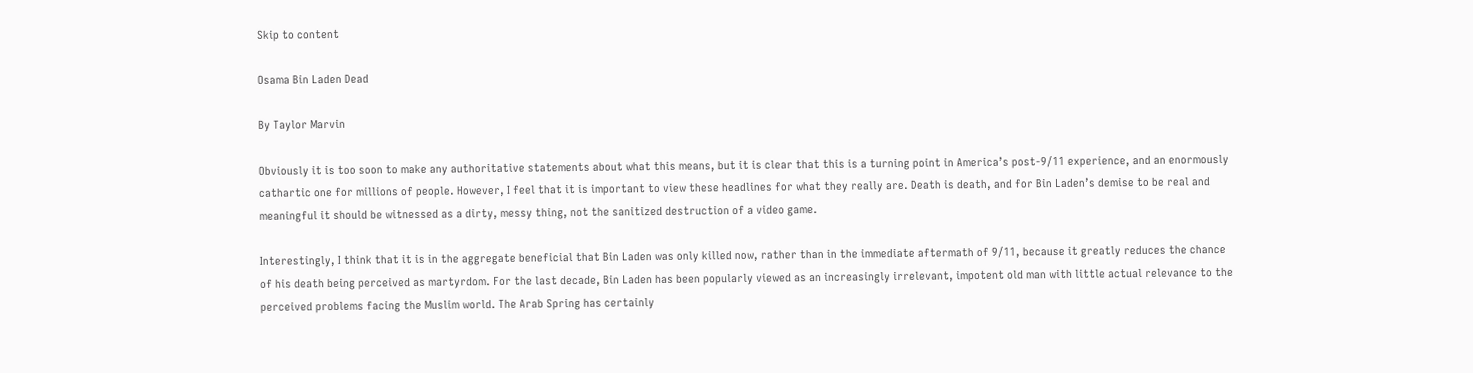Skip to content

Osama Bin Laden Dead

By Taylor Marvin

Obviously it is too soon to make any authoritative statements about what this means, but it is clear that this is a turning point in America’s post-9/11 experience, and an enormously cathartic one for millions of people. However, I feel that it is important to view these headlines for what they really are. Death is death, and for Bin Laden’s demise to be real and meaningful it should be witnessed as a dirty, messy thing, not the sanitized destruction of a video game.

Interestingly, I think that it is in the aggregate beneficial that Bin Laden was only killed now, rather than in the immediate aftermath of 9/11, because it greatly reduces the chance of his death being perceived as martyrdom. For the last decade, Bin Laden has been popularly viewed as an increasingly irrelevant, impotent old man with little actual relevance to the perceived problems facing the Muslim world. The Arab Spring has certainly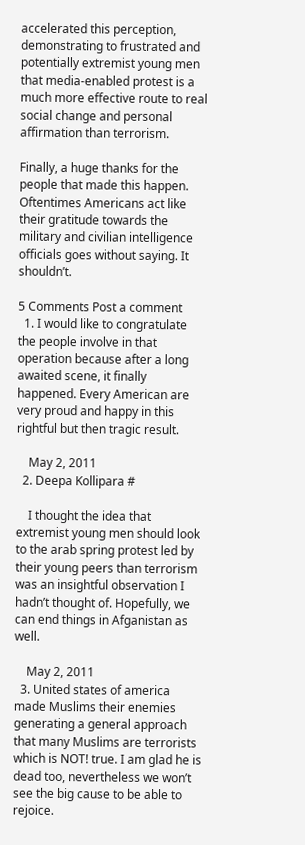accelerated this perception, demonstrating to frustrated and potentially extremist young men that media-enabled protest is a much more effective route to real social change and personal affirmation than terrorism.

Finally, a huge thanks for the people that made this happen. Oftentimes Americans act like their gratitude towards the military and civilian intelligence officials goes without saying. It shouldn’t.

5 Comments Post a comment
  1. I would like to congratulate the people involve in that operation because after a long awaited scene, it finally happened. Every American are very proud and happy in this rightful but then tragic result.

    May 2, 2011
  2. Deepa Kollipara #

    I thought the idea that extremist young men should look to the arab spring protest led by their young peers than terrorism was an insightful observation I hadn’t thought of. Hopefully, we can end things in Afganistan as well.

    May 2, 2011
  3. United states of america made Muslims their enemies generating a general approach that many Muslims are terrorists which is NOT! true. I am glad he is dead too, nevertheless we won’t see the big cause to be able to rejoice.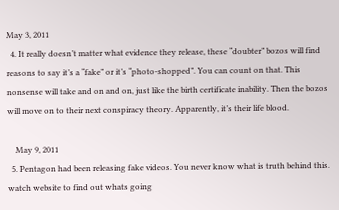May 3, 2011
  4. It really doesn’t matter what evidence they release, these “doubter” bozos will find reasons to say it’s a “fake” or it’s “photo-shopped”. You can count on that. This nonsense will take and on and on, just like the birth certificate inability. Then the bozos will move on to their next conspiracy theory. Apparently, it’s their life blood.

    May 9, 2011
  5. Pentagon had been releasing fake videos. You never know what is truth behind this. watch website to find out whats going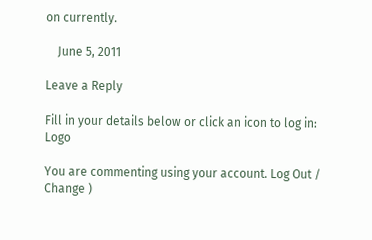on currently.

    June 5, 2011

Leave a Reply

Fill in your details below or click an icon to log in: Logo

You are commenting using your account. Log Out /  Change )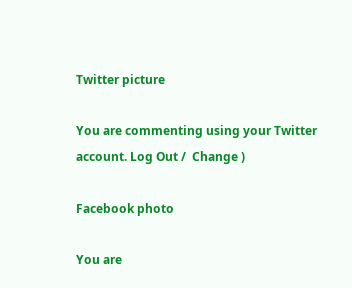Twitter picture

You are commenting using your Twitter account. Log Out /  Change )

Facebook photo

You are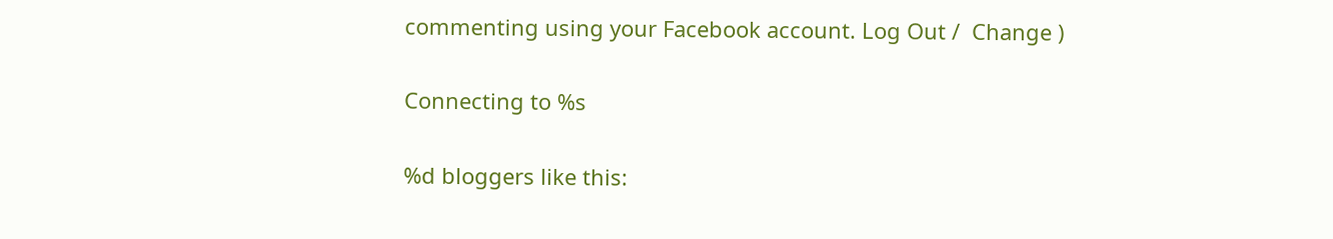commenting using your Facebook account. Log Out /  Change )

Connecting to %s

%d bloggers like this: